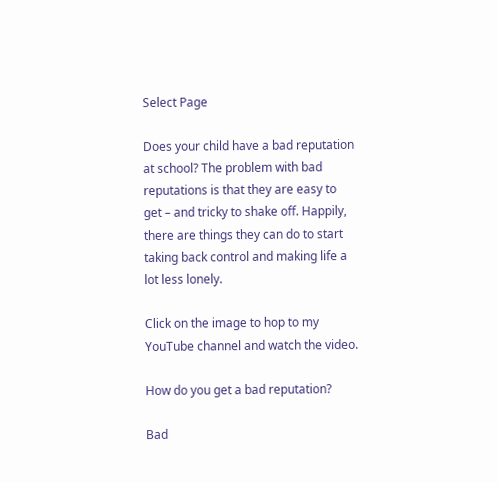Select Page

Does your child have a bad reputation at school? The problem with bad reputations is that they are easy to get – and tricky to shake off. Happily, there are things they can do to start taking back control and making life a lot less lonely.

Click on the image to hop to my YouTube channel and watch the video.

How do you get a bad reputation?

Bad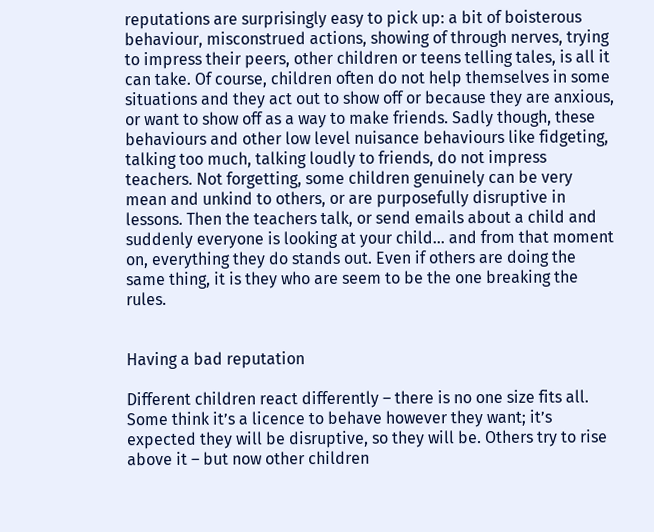reputations are surprisingly easy to pick up: a bit of boisterous behaviour, misconstrued actions, showing of through nerves, trying to impress their peers, other children or teens telling tales, is all it can take. Of course, children often do not help themselves in some situations and they act out to show off or because they are anxious, or want to show off as a way to make friends. Sadly though, these behaviours and other low level nuisance behaviours like fidgeting, talking too much, talking loudly to friends, do not impress teachers. Not forgetting, some children genuinely can be very mean and unkind to others, or are purposefully disruptive in lessons. Then the teachers talk, or send emails about a child and suddenly everyone is looking at your child… and from that moment on, everything they do stands out. Even if others are doing the same thing, it is they who are seem to be the one breaking the rules.


Having a bad reputation

Different children react differently – there is no one size fits all. Some think it’s a licence to behave however they want; it’s expected they will be disruptive, so they will be. Others try to rise above it – but now other children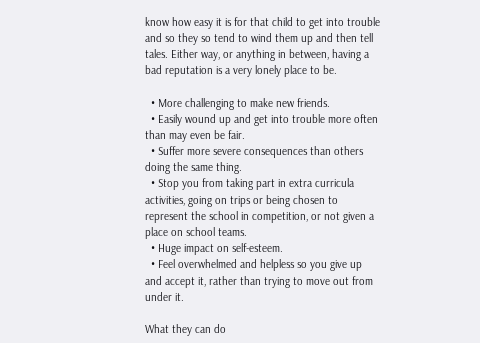know how easy it is for that child to get into trouble and so they so tend to wind them up and then tell tales. Either way, or anything in between, having a bad reputation is a very lonely place to be.

  • More challenging to make new friends.
  • Easily wound up and get into trouble more often than may even be fair.
  • Suffer more severe consequences than others doing the same thing.
  • Stop you from taking part in extra curricula activities, going on trips or being chosen to represent the school in competition, or not given a place on school teams.
  • Huge impact on self-esteem.
  • Feel overwhelmed and helpless so you give up and accept it, rather than trying to move out from under it.

What they can do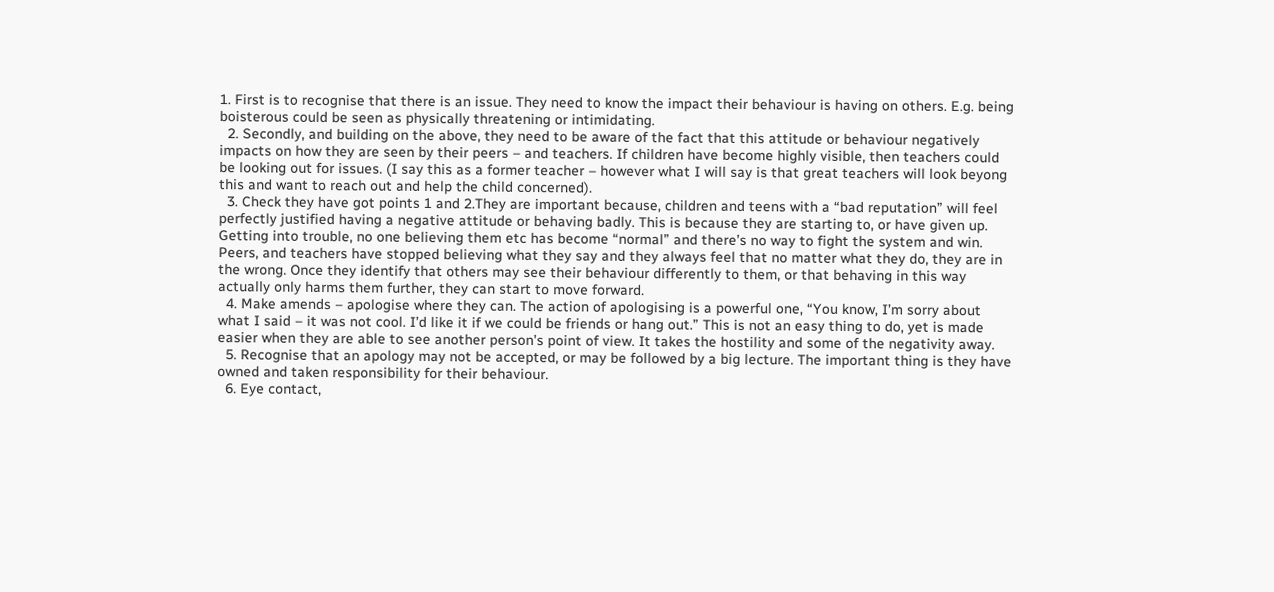1. First is to recognise that there is an issue. They need to know the impact their behaviour is having on others. E.g. being boisterous could be seen as physically threatening or intimidating.
  2. Secondly, and building on the above, they need to be aware of the fact that this attitude or behaviour negatively impacts on how they are seen by their peers – and teachers. If children have become highly visible, then teachers could be looking out for issues. (I say this as a former teacher – however what I will say is that great teachers will look beyong this and want to reach out and help the child concerned).
  3. Check they have got points 1 and 2.They are important because, children and teens with a “bad reputation” will feel perfectly justified having a negative attitude or behaving badly. This is because they are starting to, or have given up. Getting into trouble, no one believing them etc has become “normal” and there’s no way to fight the system and win. Peers, and teachers have stopped believing what they say and they always feel that no matter what they do, they are in the wrong. Once they identify that others may see their behaviour differently to them, or that behaving in this way actually only harms them further, they can start to move forward.
  4. Make amends – apologise where they can. The action of apologising is a powerful one, “You know, I’m sorry about what I said – it was not cool. I’d like it if we could be friends or hang out.” This is not an easy thing to do, yet is made easier when they are able to see another person’s point of view. It takes the hostility and some of the negativity away.
  5. Recognise that an apology may not be accepted, or may be followed by a big lecture. The important thing is they have owned and taken responsibility for their behaviour.
  6. Eye contact,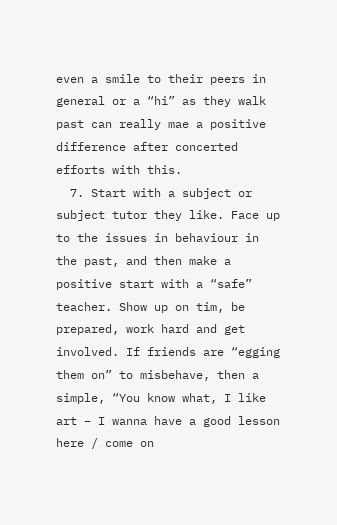even a smile to their peers in general or a “hi” as they walk past can really mae a positive difference after concerted efforts with this.
  7. Start with a subject or subject tutor they like. Face up to the issues in behaviour in the past, and then make a positive start with a “safe” teacher. Show up on tim, be prepared, work hard and get involved. If friends are “egging them on” to misbehave, then a simple, “You know what, I like art – I wanna have a good lesson here / come on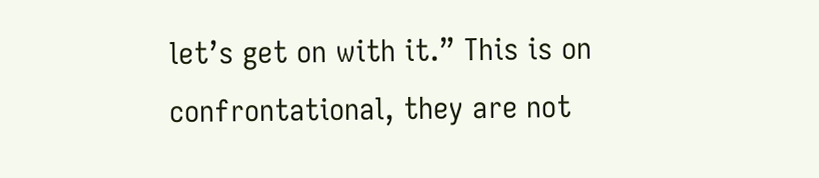let’s get on with it.” This is on confrontational, they are not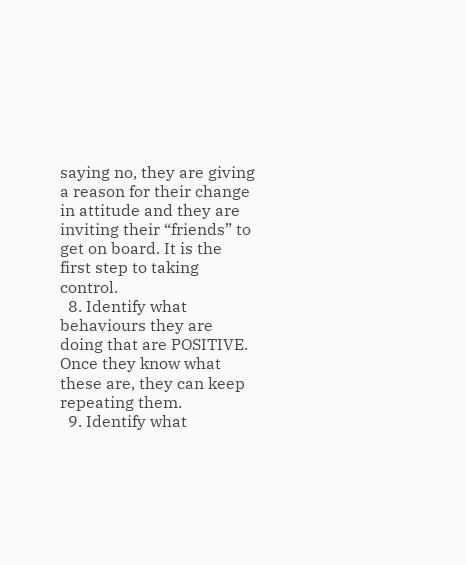saying no, they are giving a reason for their change in attitude and they are inviting their “friends” to get on board. It is the first step to taking control.
  8. Identify what behaviours they are doing that are POSITIVE. Once they know what these are, they can keep repeating them.
  9. Identify what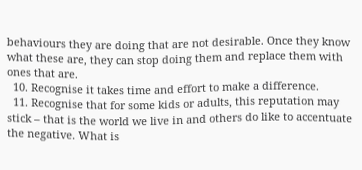behaviours they are doing that are not desirable. Once they know what these are, they can stop doing them and replace them with ones that are.
  10. Recognise it takes time and effort to make a difference.
  11. Recognise that for some kids or adults, this reputation may stick – that is the world we live in and others do like to accentuate the negative. What is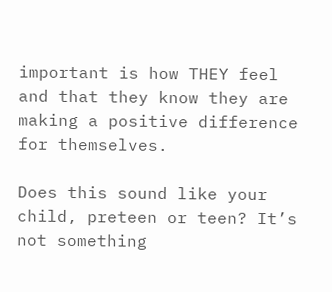important is how THEY feel and that they know they are making a positive difference for themselves.

Does this sound like your child, preteen or teen? It’s not something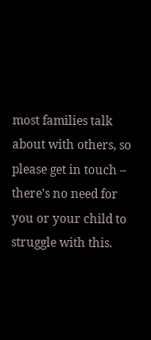most families talk about with others, so please get in touch – there’s no need for you or your child to struggle with this.